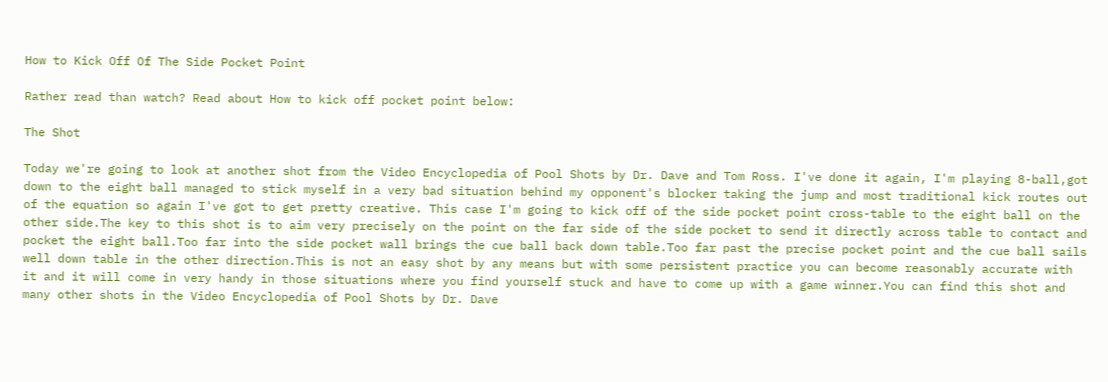How to Kick Off Of The Side Pocket Point

Rather read than watch? Read about How to kick off pocket point below:

The Shot

Today we're going to look at another shot from the Video Encyclopedia of Pool Shots by Dr. Dave and Tom Ross. I've done it again, I'm playing 8-ball,got down to the eight ball managed to stick myself in a very bad situation behind my opponent's blocker taking the jump and most traditional kick routes out of the equation so again I've got to get pretty creative. This case I'm going to kick off of the side pocket point cross-table to the eight ball on the other side.The key to this shot is to aim very precisely on the point on the far side of the side pocket to send it directly across table to contact and pocket the eight ball.Too far into the side pocket wall brings the cue ball back down table.Too far past the precise pocket point and the cue ball sails well down table in the other direction.This is not an easy shot by any means but with some persistent practice you can become reasonably accurate with it and it will come in very handy in those situations where you find yourself stuck and have to come up with a game winner.You can find this shot and many other shots in the Video Encyclopedia of Pool Shots by Dr. Dave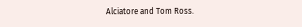Alciatore and Tom Ross.